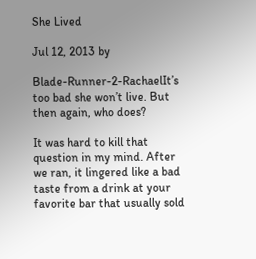She Lived

Jul 12, 2013 by

Blade-Runner-2-RachaelIt’s too bad she won’t live. But then again, who does?

It was hard to kill that question in my mind. After we ran, it lingered like a bad taste from a drink at your favorite bar that usually sold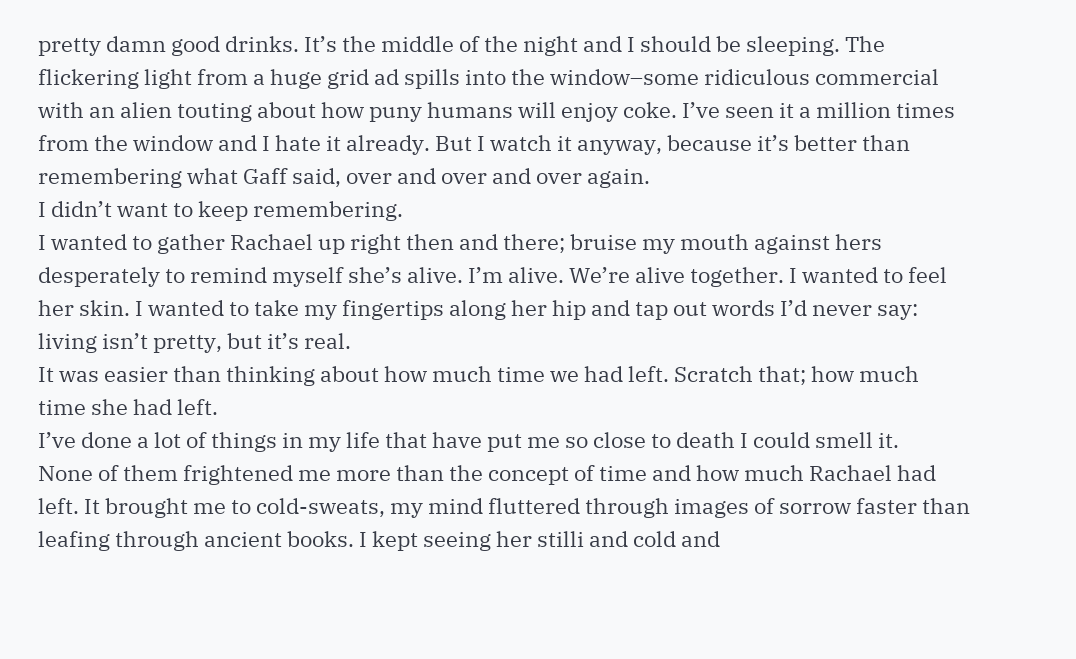pretty damn good drinks. It’s the middle of the night and I should be sleeping. The flickering light from a huge grid ad spills into the window–some ridiculous commercial with an alien touting about how puny humans will enjoy coke. I’ve seen it a million times from the window and I hate it already. But I watch it anyway, because it’s better than remembering what Gaff said, over and over and over again.
I didn’t want to keep remembering.
I wanted to gather Rachael up right then and there; bruise my mouth against hers desperately to remind myself she’s alive. I’m alive. We’re alive together. I wanted to feel her skin. I wanted to take my fingertips along her hip and tap out words I’d never say: living isn’t pretty, but it’s real.
It was easier than thinking about how much time we had left. Scratch that; how much time she had left.
I’ve done a lot of things in my life that have put me so close to death I could smell it.
None of them frightened me more than the concept of time and how much Rachael had left. It brought me to cold-sweats, my mind fluttered through images of sorrow faster than leafing through ancient books. I kept seeing her stilli and cold and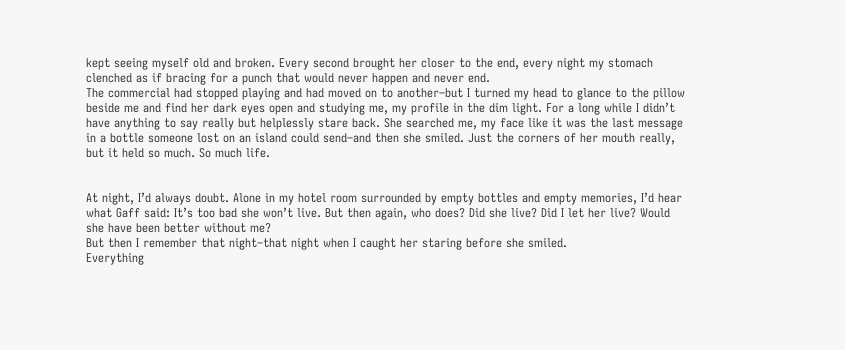kept seeing myself old and broken. Every second brought her closer to the end, every night my stomach clenched as if bracing for a punch that would never happen and never end.
The commercial had stopped playing and had moved on to another–but I turned my head to glance to the pillow beside me and find her dark eyes open and studying me, my profile in the dim light. For a long while I didn’t have anything to say really but helplessly stare back. She searched me, my face like it was the last message in a bottle someone lost on an island could send–and then she smiled. Just the corners of her mouth really, but it held so much. So much life.


At night, I’d always doubt. Alone in my hotel room surrounded by empty bottles and empty memories, I’d hear what Gaff said: It’s too bad she won’t live. But then again, who does? Did she live? Did I let her live? Would she have been better without me?
But then I remember that night–that night when I caught her staring before she smiled.
Everything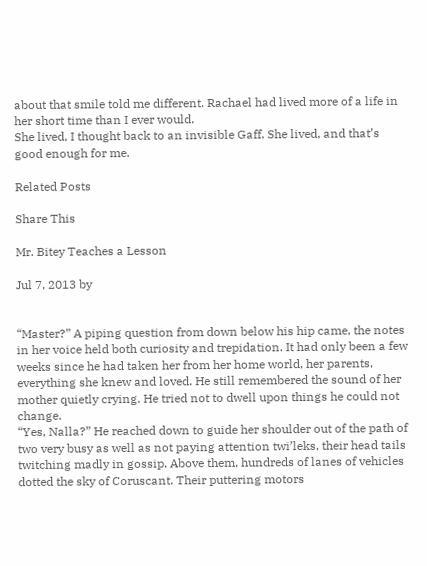about that smile told me different. Rachael had lived more of a life in her short time than I ever would.
She lived, I thought back to an invisible Gaff. She lived, and that’s good enough for me.

Related Posts

Share This

Mr. Bitey Teaches a Lesson

Jul 7, 2013 by


“Master?” A piping question from down below his hip came, the notes in her voice held both curiosity and trepidation. It had only been a few weeks since he had taken her from her home world, her parents, everything she knew and loved. He still remembered the sound of her mother quietly crying. He tried not to dwell upon things he could not change.
“Yes, Nalla?” He reached down to guide her shoulder out of the path of two very busy as well as not paying attention twi’leks, their head tails twitching madly in gossip. Above them, hundreds of lanes of vehicles dotted the sky of Coruscant. Their puttering motors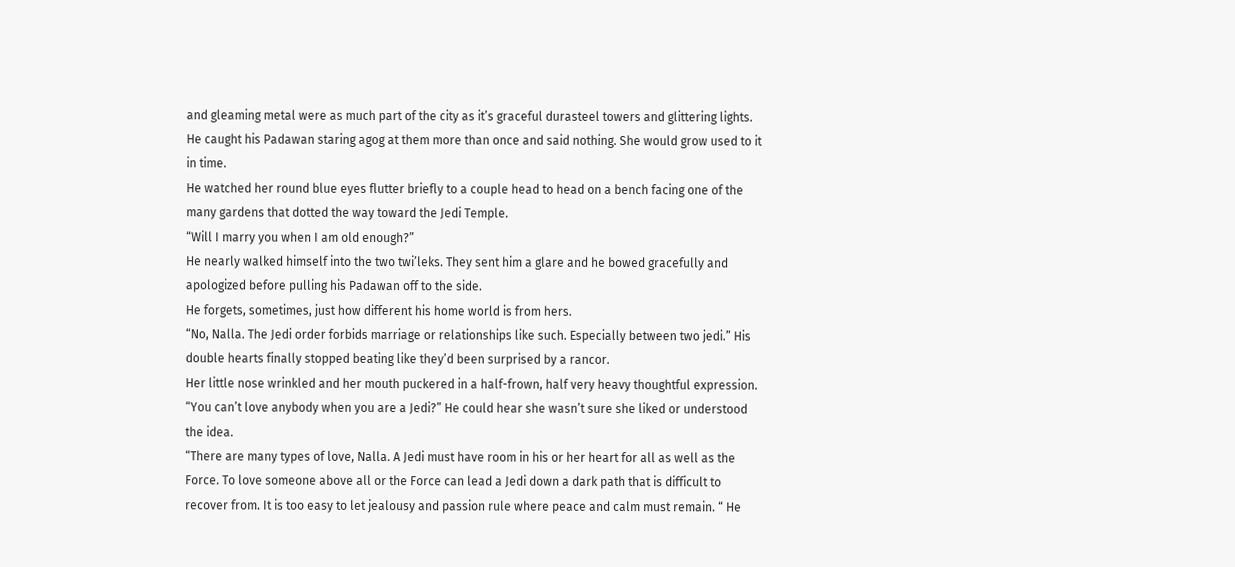and gleaming metal were as much part of the city as it’s graceful durasteel towers and glittering lights. He caught his Padawan staring agog at them more than once and said nothing. She would grow used to it in time.
He watched her round blue eyes flutter briefly to a couple head to head on a bench facing one of the many gardens that dotted the way toward the Jedi Temple.
“Will I marry you when I am old enough?”
He nearly walked himself into the two twi’leks. They sent him a glare and he bowed gracefully and apologized before pulling his Padawan off to the side.
He forgets, sometimes, just how different his home world is from hers.
“No, Nalla. The Jedi order forbids marriage or relationships like such. Especially between two jedi.” His double hearts finally stopped beating like they’d been surprised by a rancor.
Her little nose wrinkled and her mouth puckered in a half-frown, half very heavy thoughtful expression.
“You can’t love anybody when you are a Jedi?” He could hear she wasn’t sure she liked or understood the idea.
“There are many types of love, Nalla. A Jedi must have room in his or her heart for all as well as the Force. To love someone above all or the Force can lead a Jedi down a dark path that is difficult to recover from. It is too easy to let jealousy and passion rule where peace and calm must remain. “ He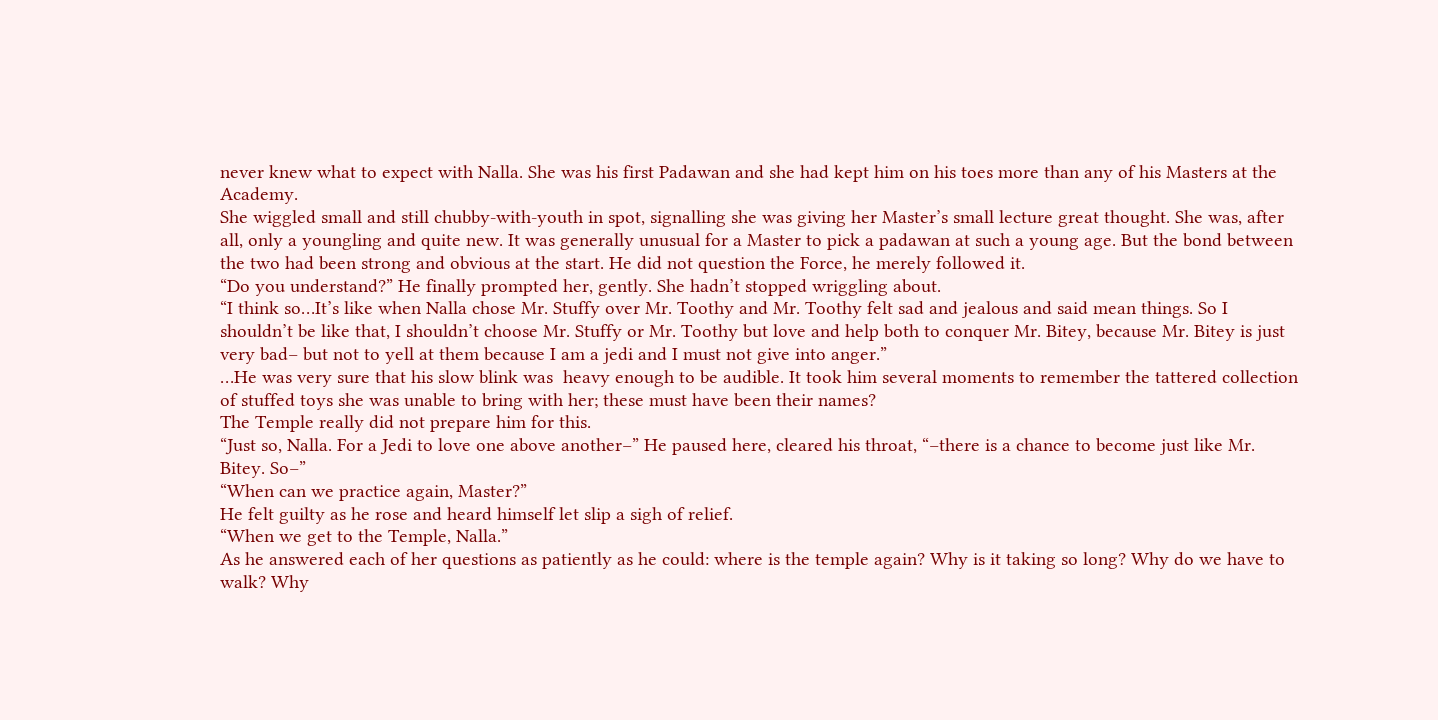never knew what to expect with Nalla. She was his first Padawan and she had kept him on his toes more than any of his Masters at the Academy.
She wiggled small and still chubby-with-youth in spot, signalling she was giving her Master’s small lecture great thought. She was, after all, only a youngling and quite new. It was generally unusual for a Master to pick a padawan at such a young age. But the bond between the two had been strong and obvious at the start. He did not question the Force, he merely followed it.
“Do you understand?” He finally prompted her, gently. She hadn’t stopped wriggling about.
“I think so…It’s like when Nalla chose Mr. Stuffy over Mr. Toothy and Mr. Toothy felt sad and jealous and said mean things. So I shouldn’t be like that, I shouldn’t choose Mr. Stuffy or Mr. Toothy but love and help both to conquer Mr. Bitey, because Mr. Bitey is just very bad– but not to yell at them because I am a jedi and I must not give into anger.”
…He was very sure that his slow blink was  heavy enough to be audible. It took him several moments to remember the tattered collection of stuffed toys she was unable to bring with her; these must have been their names?
The Temple really did not prepare him for this.
“Just so, Nalla. For a Jedi to love one above another–” He paused here, cleared his throat, “–there is a chance to become just like Mr. Bitey. So–”
“When can we practice again, Master?”
He felt guilty as he rose and heard himself let slip a sigh of relief.
“When we get to the Temple, Nalla.”
As he answered each of her questions as patiently as he could: where is the temple again? Why is it taking so long? Why do we have to walk? Why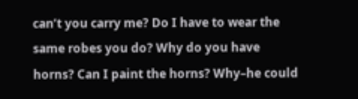can’t you carry me? Do I have to wear the same robes you do? Why do you have horns? Can I paint the horns? Why–he could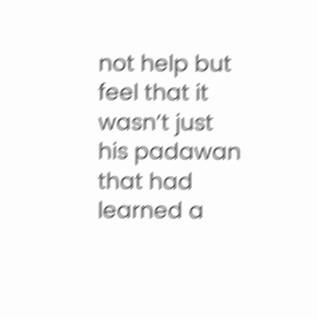not help but feel that it wasn’t just his padawan that had learned a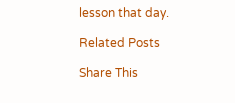lesson that day.

Related Posts

Share This